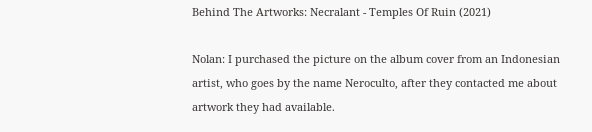Behind The Artworks: Necralant - Temples Of Ruin (2021)

Nolan: I purchased the picture on the album cover from an Indonesian artist, who goes by the name Neroculto, after they contacted me about artwork they had available.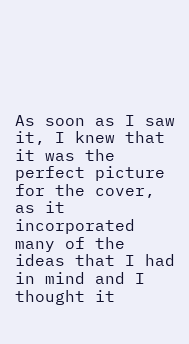As soon as I saw it, I knew that it was the perfect picture for the cover, as it incorporated many of the ideas that I had in mind and I thought it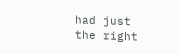had just the right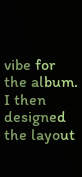vibe for the album. I then designed the layout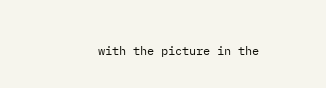with the picture in the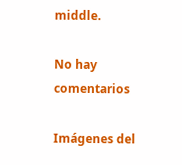middle.

No hay comentarios

Imágenes del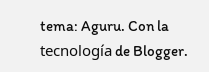tema: Aguru. Con la tecnología de Blogger.